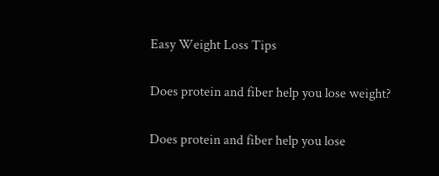Easy Weight Loss Tips

Does protein and fiber help you lose weight?

Does protein and fiber help you lose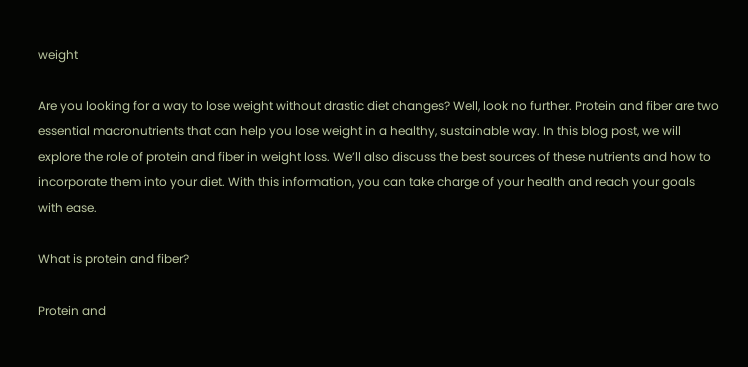weight

Are you looking for a way to lose weight without drastic diet changes? Well, look no further. Protein and fiber are two essential macronutrients that can help you lose weight in a healthy, sustainable way. In this blog post, we will explore the role of protein and fiber in weight loss. We’ll also discuss the best sources of these nutrients and how to incorporate them into your diet. With this information, you can take charge of your health and reach your goals with ease.

What is protein and fiber?

Protein and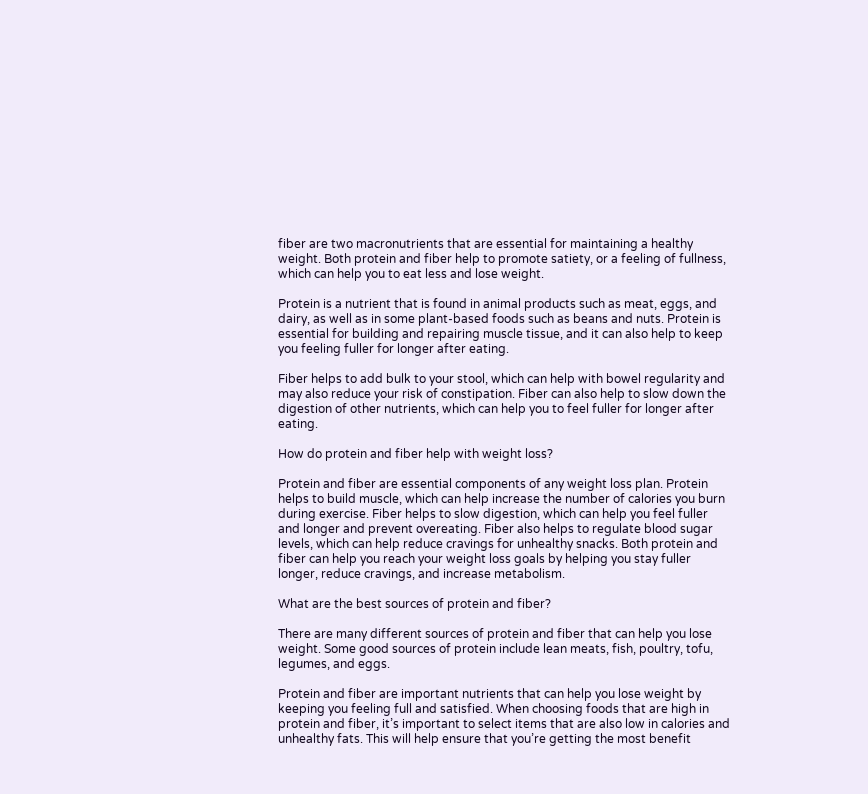fiber are two macronutrients that are essential for maintaining a healthy weight. Both protein and fiber help to promote satiety, or a feeling of fullness, which can help you to eat less and lose weight.

Protein is a nutrient that is found in animal products such as meat, eggs, and dairy, as well as in some plant-based foods such as beans and nuts. Protein is essential for building and repairing muscle tissue, and it can also help to keep you feeling fuller for longer after eating.

Fiber helps to add bulk to your stool, which can help with bowel regularity and may also reduce your risk of constipation. Fiber can also help to slow down the digestion of other nutrients, which can help you to feel fuller for longer after eating.

How do protein and fiber help with weight loss?

Protein and fiber are essential components of any weight loss plan. Protein helps to build muscle, which can help increase the number of calories you burn during exercise. Fiber helps to slow digestion, which can help you feel fuller and longer and prevent overeating. Fiber also helps to regulate blood sugar levels, which can help reduce cravings for unhealthy snacks. Both protein and fiber can help you reach your weight loss goals by helping you stay fuller longer, reduce cravings, and increase metabolism.

What are the best sources of protein and fiber?

There are many different sources of protein and fiber that can help you lose weight. Some good sources of protein include lean meats, fish, poultry, tofu, legumes, and eggs.

Protein and fiber are important nutrients that can help you lose weight by keeping you feeling full and satisfied. When choosing foods that are high in protein and fiber, it’s important to select items that are also low in calories and unhealthy fats. This will help ensure that you’re getting the most benefit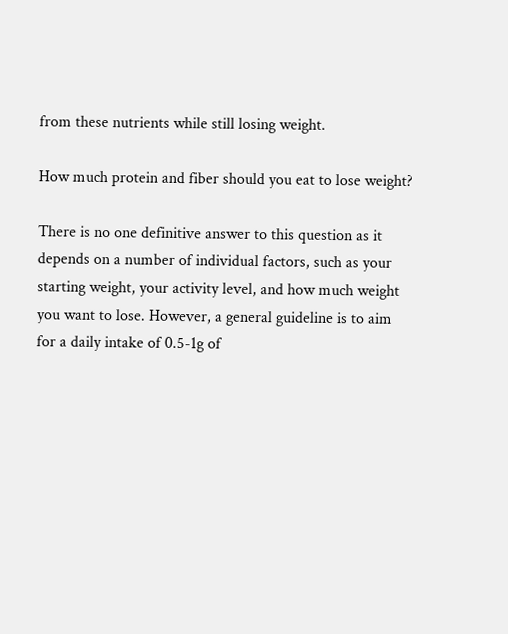from these nutrients while still losing weight.

How much protein and fiber should you eat to lose weight?

There is no one definitive answer to this question as it depends on a number of individual factors, such as your starting weight, your activity level, and how much weight you want to lose. However, a general guideline is to aim for a daily intake of 0.5-1g of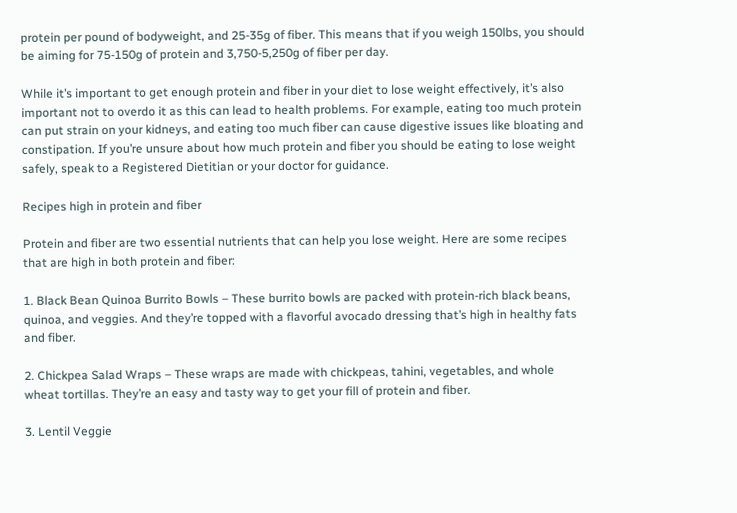protein per pound of bodyweight, and 25-35g of fiber. This means that if you weigh 150lbs, you should be aiming for 75-150g of protein and 3,750-5,250g of fiber per day.

While it’s important to get enough protein and fiber in your diet to lose weight effectively, it’s also important not to overdo it as this can lead to health problems. For example, eating too much protein can put strain on your kidneys, and eating too much fiber can cause digestive issues like bloating and constipation. If you’re unsure about how much protein and fiber you should be eating to lose weight safely, speak to a Registered Dietitian or your doctor for guidance.

Recipes high in protein and fiber

Protein and fiber are two essential nutrients that can help you lose weight. Here are some recipes that are high in both protein and fiber:

1. Black Bean Quinoa Burrito Bowls – These burrito bowls are packed with protein-rich black beans, quinoa, and veggies. And they’re topped with a flavorful avocado dressing that’s high in healthy fats and fiber.

2. Chickpea Salad Wraps – These wraps are made with chickpeas, tahini, vegetables, and whole wheat tortillas. They’re an easy and tasty way to get your fill of protein and fiber.

3. Lentil Veggie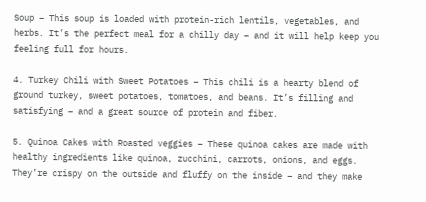Soup – This soup is loaded with protein-rich lentils, vegetables, and herbs. It’s the perfect meal for a chilly day – and it will help keep you feeling full for hours.

4. Turkey Chili with Sweet Potatoes – This chili is a hearty blend of ground turkey, sweet potatoes, tomatoes, and beans. It’s filling and satisfying – and a great source of protein and fiber.

5. Quinoa Cakes with Roasted veggies – These quinoa cakes are made with healthy ingredients like quinoa, zucchini, carrots, onions, and eggs. They’re crispy on the outside and fluffy on the inside – and they make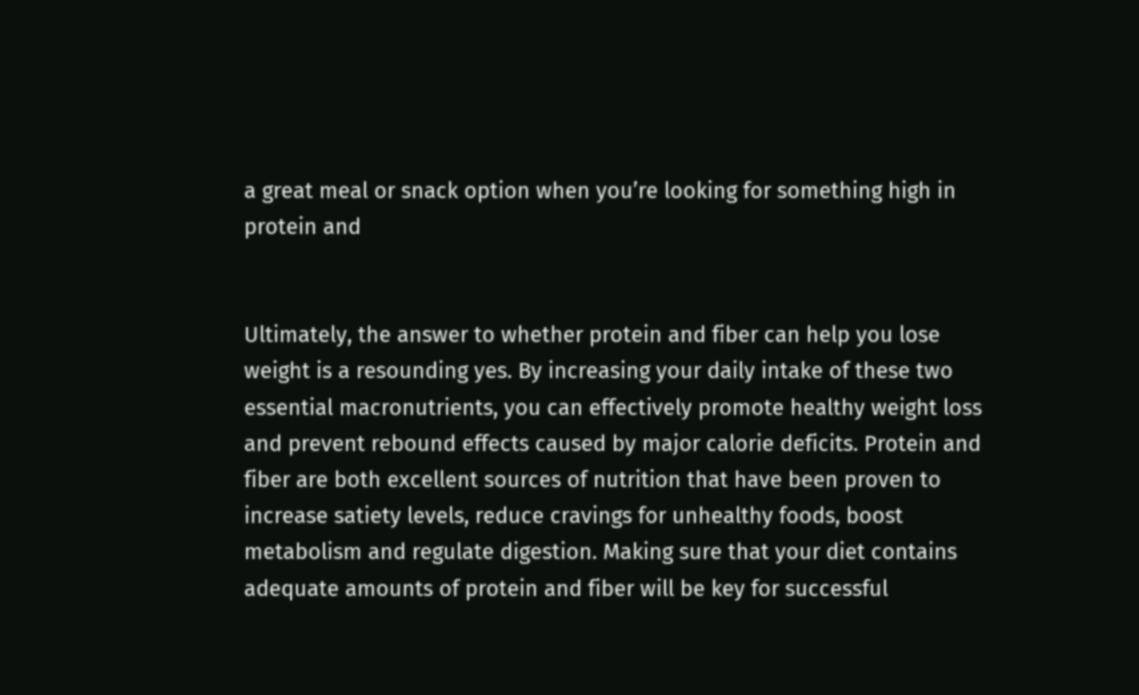a great meal or snack option when you’re looking for something high in protein and


Ultimately, the answer to whether protein and fiber can help you lose weight is a resounding yes. By increasing your daily intake of these two essential macronutrients, you can effectively promote healthy weight loss and prevent rebound effects caused by major calorie deficits. Protein and fiber are both excellent sources of nutrition that have been proven to increase satiety levels, reduce cravings for unhealthy foods, boost metabolism and regulate digestion. Making sure that your diet contains adequate amounts of protein and fiber will be key for successful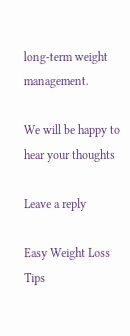long-term weight management.

We will be happy to hear your thoughts

Leave a reply

Easy Weight Loss Tips